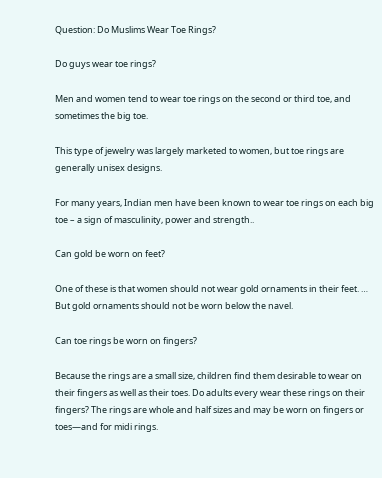Question: Do Muslims Wear Toe Rings?

Do guys wear toe rings?

Men and women tend to wear toe rings on the second or third toe, and sometimes the big toe.

This type of jewelry was largely marketed to women, but toe rings are generally unisex designs.

For many years, Indian men have been known to wear toe rings on each big toe – a sign of masculinity, power and strength..

Can gold be worn on feet?

One of these is that women should not wear gold ornaments in their feet. … But gold ornaments should not be worn below the navel.

Can toe rings be worn on fingers?

Because the rings are a small size, children find them desirable to wear on their fingers as well as their toes. Do adults every wear these rings on their fingers? The rings are whole and half sizes and may be worn on fingers or toes—and for midi rings.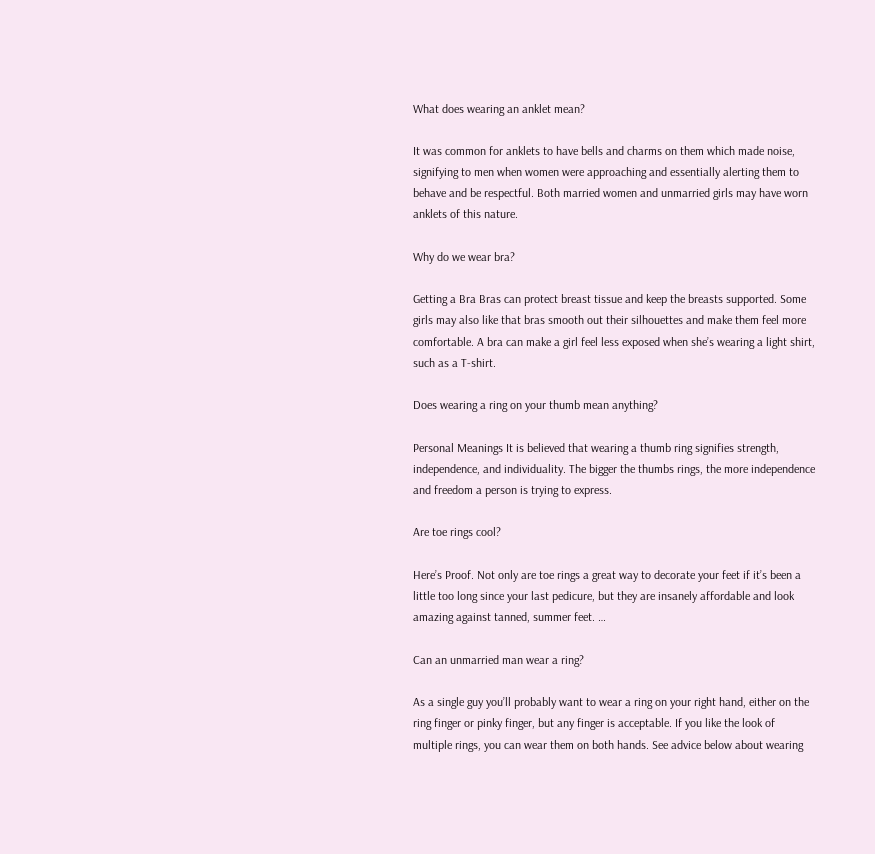What does wearing an anklet mean?

It was common for anklets to have bells and charms on them which made noise, signifying to men when women were approaching and essentially alerting them to behave and be respectful. Both married women and unmarried girls may have worn anklets of this nature.

Why do we wear bra?

Getting a Bra Bras can protect breast tissue and keep the breasts supported. Some girls may also like that bras smooth out their silhouettes and make them feel more comfortable. A bra can make a girl feel less exposed when she’s wearing a light shirt, such as a T-shirt.

Does wearing a ring on your thumb mean anything?

Personal Meanings It is believed that wearing a thumb ring signifies strength, independence, and individuality. The bigger the thumbs rings, the more independence and freedom a person is trying to express.

Are toe rings cool?

Here’s Proof. Not only are toe rings a great way to decorate your feet if it’s been a little too long since your last pedicure, but they are insanely affordable and look amazing against tanned, summer feet. …

Can an unmarried man wear a ring?

As a single guy you’ll probably want to wear a ring on your right hand, either on the ring finger or pinky finger, but any finger is acceptable. If you like the look of multiple rings, you can wear them on both hands. See advice below about wearing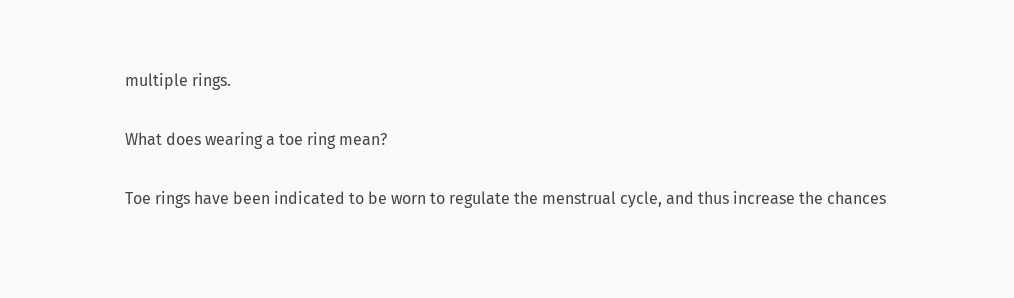multiple rings.

What does wearing a toe ring mean?

Toe rings have been indicated to be worn to regulate the menstrual cycle, and thus increase the chances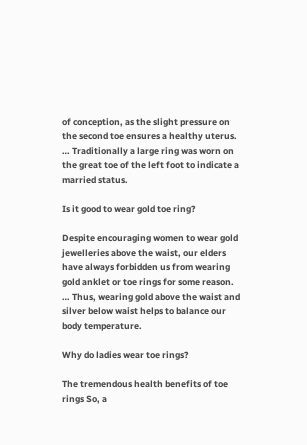of conception, as the slight pressure on the second toe ensures a healthy uterus. … Traditionally a large ring was worn on the great toe of the left foot to indicate a married status.

Is it good to wear gold toe ring?

Despite encouraging women to wear gold jewelleries above the waist, our elders have always forbidden us from wearing gold anklet or toe rings for some reason. … Thus, wearing gold above the waist and silver below waist helps to balance our body temperature.

Why do ladies wear toe rings?

The tremendous health benefits of toe rings So, a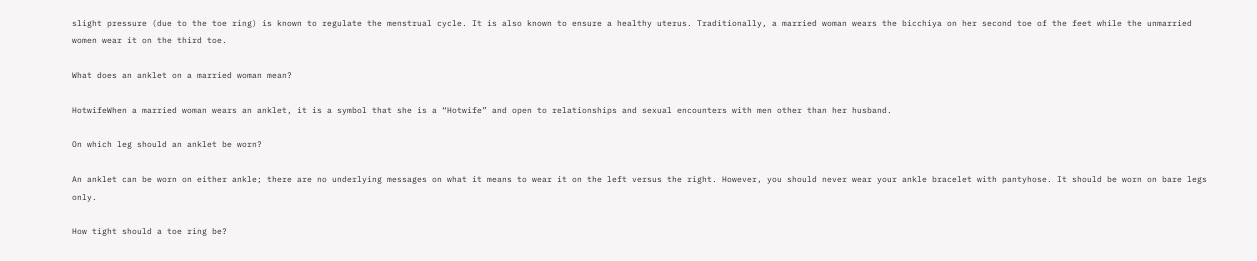slight pressure (due to the toe ring) is known to regulate the menstrual cycle. It is also known to ensure a healthy uterus. Traditionally, a married woman wears the bicchiya on her second toe of the feet while the unmarried women wear it on the third toe.

What does an anklet on a married woman mean?

HotwifeWhen a married woman wears an anklet, it is a symbol that she is a “Hotwife” and open to relationships and sexual encounters with men other than her husband.

On which leg should an anklet be worn?

An anklet can be worn on either ankle; there are no underlying messages on what it means to wear it on the left versus the right. However, you should never wear your ankle bracelet with pantyhose. It should be worn on bare legs only.

How tight should a toe ring be?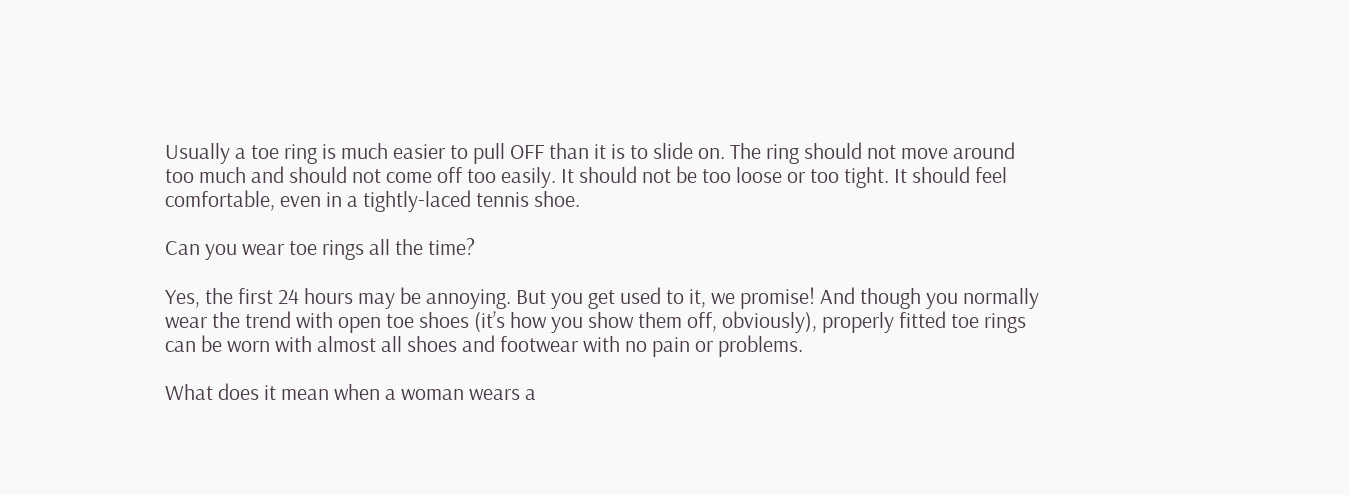Usually a toe ring is much easier to pull OFF than it is to slide on. The ring should not move around too much and should not come off too easily. It should not be too loose or too tight. It should feel comfortable, even in a tightly-laced tennis shoe.

Can you wear toe rings all the time?

Yes, the first 24 hours may be annoying. But you get used to it, we promise! And though you normally wear the trend with open toe shoes (it’s how you show them off, obviously), properly fitted toe rings can be worn with almost all shoes and footwear with no pain or problems.

What does it mean when a woman wears a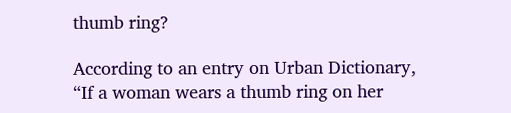thumb ring?

According to an entry on Urban Dictionary, “If a woman wears a thumb ring on her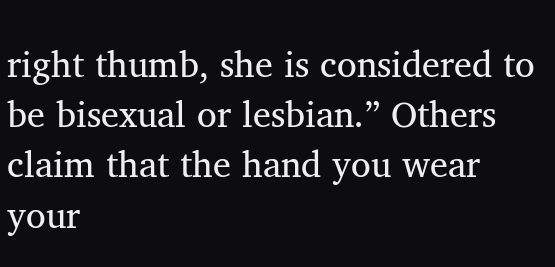right thumb, she is considered to be bisexual or lesbian.” Others claim that the hand you wear your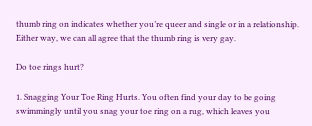thumb ring on indicates whether you’re queer and single or in a relationship. Either way, we can all agree that the thumb ring is very gay.

Do toe rings hurt?

1. Snagging Your Toe Ring Hurts. You often find your day to be going swimmingly until you snag your toe ring on a rug, which leaves you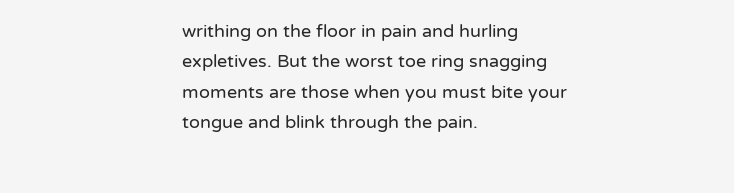writhing on the floor in pain and hurling expletives. But the worst toe ring snagging moments are those when you must bite your tongue and blink through the pain.